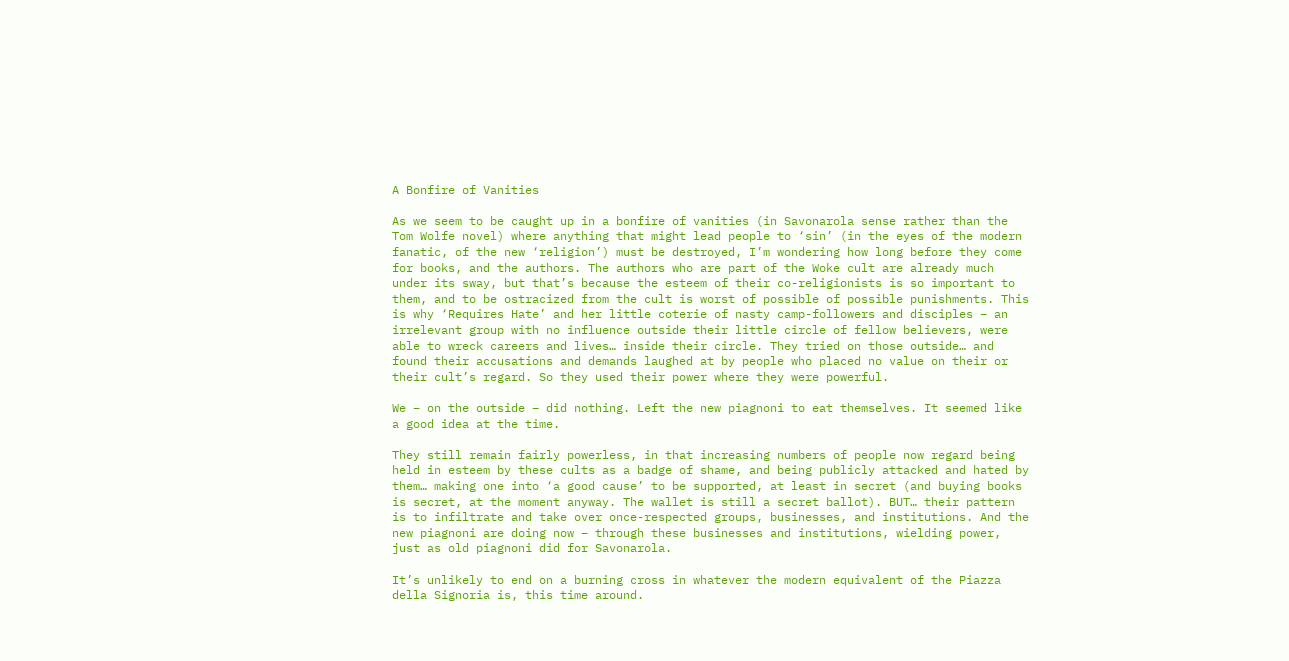A Bonfire of Vanities

As we seem to be caught up in a bonfire of vanities (in Savonarola sense rather than the Tom Wolfe novel) where anything that might lead people to ‘sin’ (in the eyes of the modern fanatic, of the new ‘religion’) must be destroyed, I’m wondering how long before they come for books, and the authors. The authors who are part of the Woke cult are already much under its sway, but that’s because the esteem of their co-religionists is so important to them, and to be ostracized from the cult is worst of possible of possible punishments. This is why ‘Requires Hate’ and her little coterie of nasty camp-followers and disciples – an irrelevant group with no influence outside their little circle of fellow believers, were able to wreck careers and lives… inside their circle. They tried on those outside… and found their accusations and demands laughed at by people who placed no value on their or their cult’s regard. So they used their power where they were powerful.

We – on the outside – did nothing. Left the new piagnoni to eat themselves. It seemed like a good idea at the time.

They still remain fairly powerless, in that increasing numbers of people now regard being held in esteem by these cults as a badge of shame, and being publicly attacked and hated by them… making one into ‘a good cause’ to be supported, at least in secret (and buying books is secret, at the moment anyway. The wallet is still a secret ballot). BUT… their pattern is to infiltrate and take over once-respected groups, businesses, and institutions. And the new piagnoni are doing now – through these businesses and institutions, wielding power, just as old piagnoni did for Savonarola.

It’s unlikely to end on a burning cross in whatever the modern equivalent of the Piazza della Signoria is, this time around.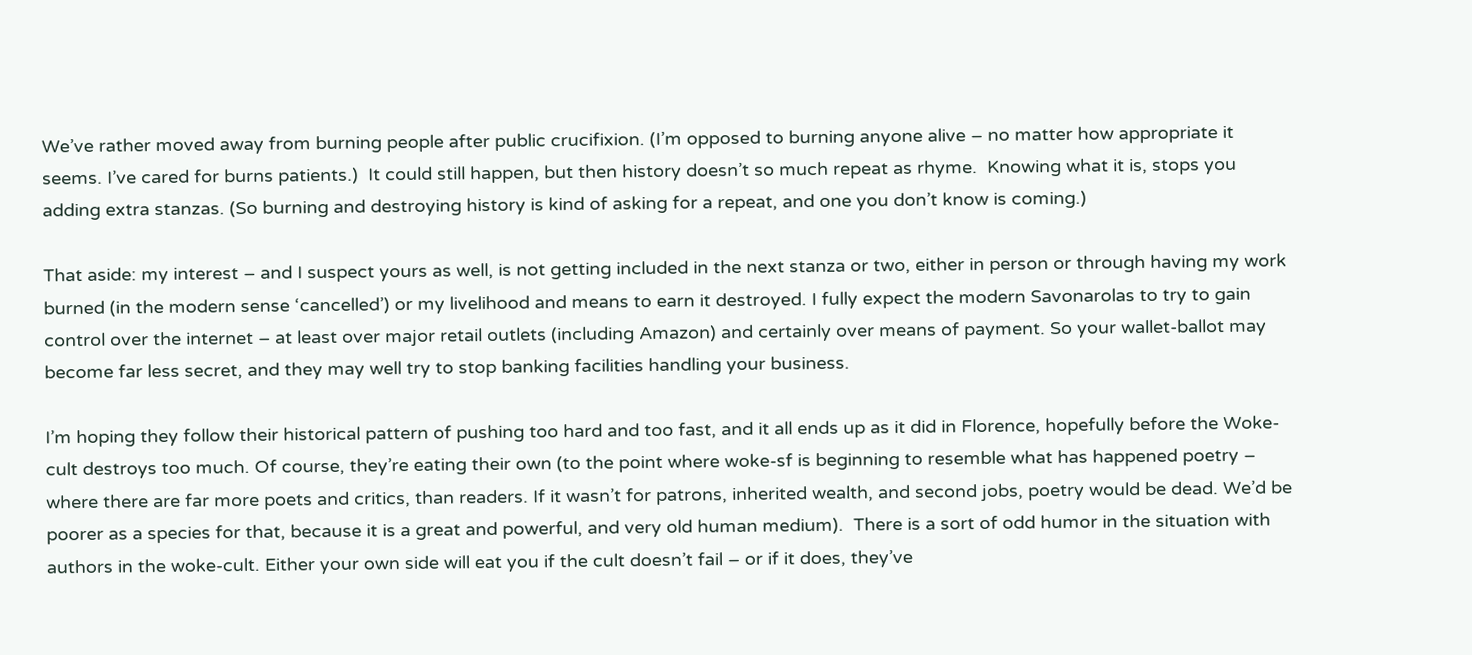We’ve rather moved away from burning people after public crucifixion. (I’m opposed to burning anyone alive – no matter how appropriate it seems. I’ve cared for burns patients.)  It could still happen, but then history doesn’t so much repeat as rhyme.  Knowing what it is, stops you adding extra stanzas. (So burning and destroying history is kind of asking for a repeat, and one you don’t know is coming.)

That aside: my interest – and I suspect yours as well, is not getting included in the next stanza or two, either in person or through having my work burned (in the modern sense ‘cancelled’) or my livelihood and means to earn it destroyed. I fully expect the modern Savonarolas to try to gain control over the internet – at least over major retail outlets (including Amazon) and certainly over means of payment. So your wallet-ballot may become far less secret, and they may well try to stop banking facilities handling your business.

I’m hoping they follow their historical pattern of pushing too hard and too fast, and it all ends up as it did in Florence, hopefully before the Woke-cult destroys too much. Of course, they’re eating their own (to the point where woke-sf is beginning to resemble what has happened poetry – where there are far more poets and critics, than readers. If it wasn’t for patrons, inherited wealth, and second jobs, poetry would be dead. We’d be poorer as a species for that, because it is a great and powerful, and very old human medium).  There is a sort of odd humor in the situation with authors in the woke-cult. Either your own side will eat you if the cult doesn’t fail – or if it does, they’ve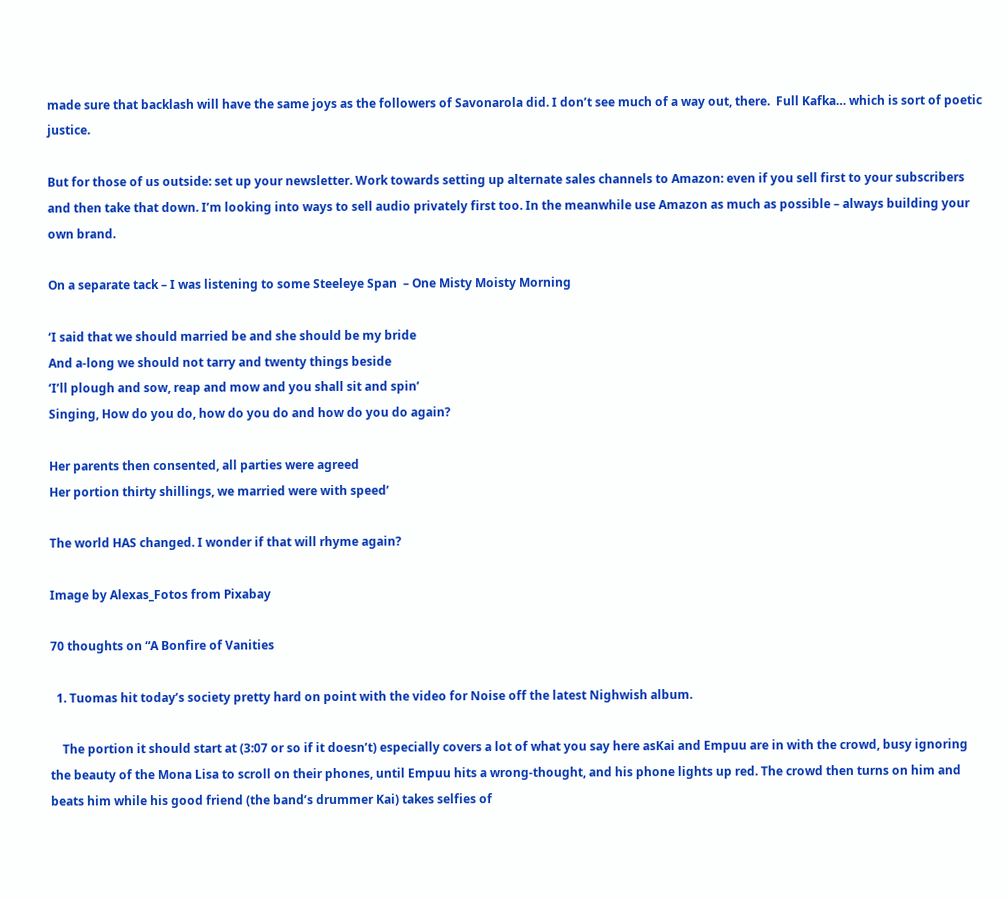made sure that backlash will have the same joys as the followers of Savonarola did. I don’t see much of a way out, there.  Full Kafka… which is sort of poetic justice.

But for those of us outside: set up your newsletter. Work towards setting up alternate sales channels to Amazon: even if you sell first to your subscribers and then take that down. I’m looking into ways to sell audio privately first too. In the meanwhile use Amazon as much as possible – always building your own brand.

On a separate tack – I was listening to some Steeleye Span  – One Misty Moisty Morning

‘I said that we should married be and she should be my bride
And a-long we should not tarry and twenty things beside
‘I’ll plough and sow, reap and mow and you shall sit and spin’
Singing, How do you do, how do you do and how do you do again?

Her parents then consented, all parties were agreed
Her portion thirty shillings, we married were with speed’

The world HAS changed. I wonder if that will rhyme again?

Image by Alexas_Fotos from Pixabay

70 thoughts on “A Bonfire of Vanities

  1. Tuomas hit today’s society pretty hard on point with the video for Noise off the latest Nighwish album.

    The portion it should start at (3:07 or so if it doesn’t) especially covers a lot of what you say here asKai and Empuu are in with the crowd, busy ignoring the beauty of the Mona Lisa to scroll on their phones, until Empuu hits a wrong-thought, and his phone lights up red. The crowd then turns on him and beats him while his good friend (the band’s drummer Kai) takes selfies of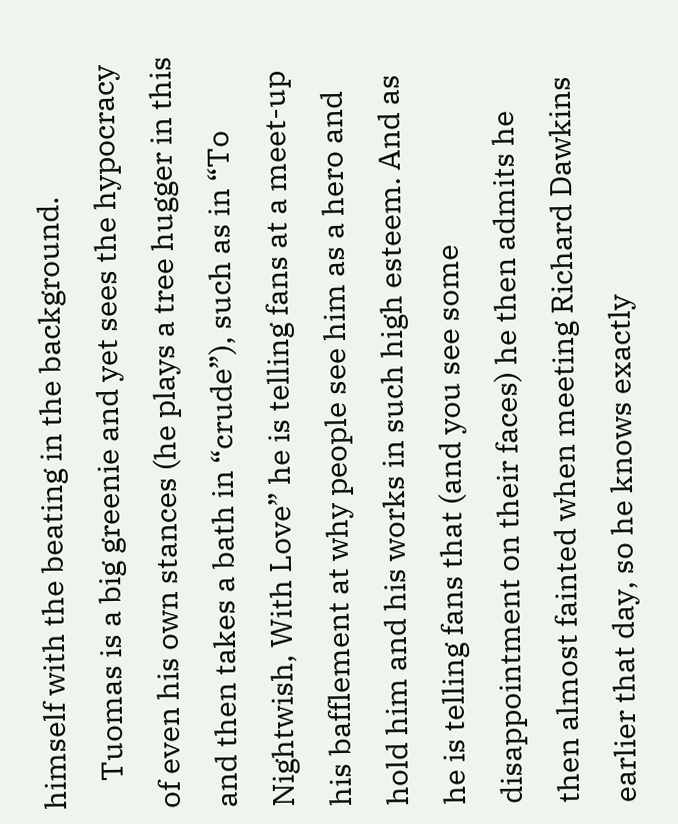himself with the beating in the background.
    Tuomas is a big greenie and yet sees the hypocracy of even his own stances (he plays a tree hugger in this and then takes a bath in “crude”), such as in “To Nightwish, With Love” he is telling fans at a meet-up his bafflement at why people see him as a hero and hold him and his works in such high esteem. And as he is telling fans that (and you see some disappointment on their faces) he then admits he then almost fainted when meeting Richard Dawkins earlier that day, so he knows exactly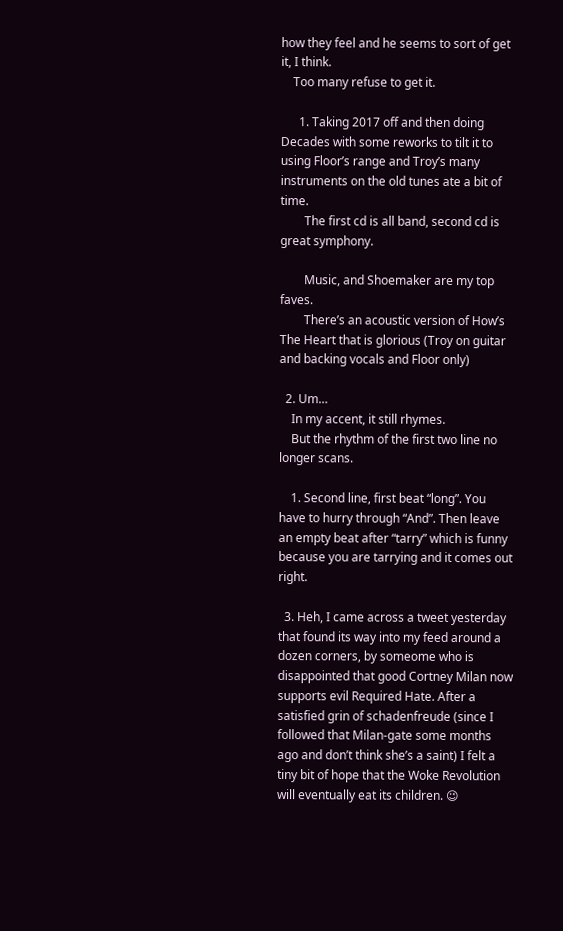how they feel and he seems to sort of get it, I think.
    Too many refuse to get it.

      1. Taking 2017 off and then doing Decades with some reworks to tilt it to using Floor’s range and Troy’s many instruments on the old tunes ate a bit of time.
        The first cd is all band, second cd is great symphony.

        Music, and Shoemaker are my top faves.
        There’s an acoustic version of How’s The Heart that is glorious (Troy on guitar and backing vocals and Floor only)

  2. Um…
    In my accent, it still rhymes.
    But the rhythm of the first two line no longer scans.

    1. Second line, first beat “long”. You have to hurry through “And”. Then leave an empty beat after “tarry” which is funny because you are tarrying and it comes out right.

  3. Heh, I came across a tweet yesterday that found its way into my feed around a dozen corners, by someome who is disappointed that good Cortney Milan now supports evil Required Hate. After a satisfied grin of schadenfreude (since I followed that Milan-gate some months ago and don’t think she’s a saint) I felt a tiny bit of hope that the Woke Revolution will eventually eat its children. 😉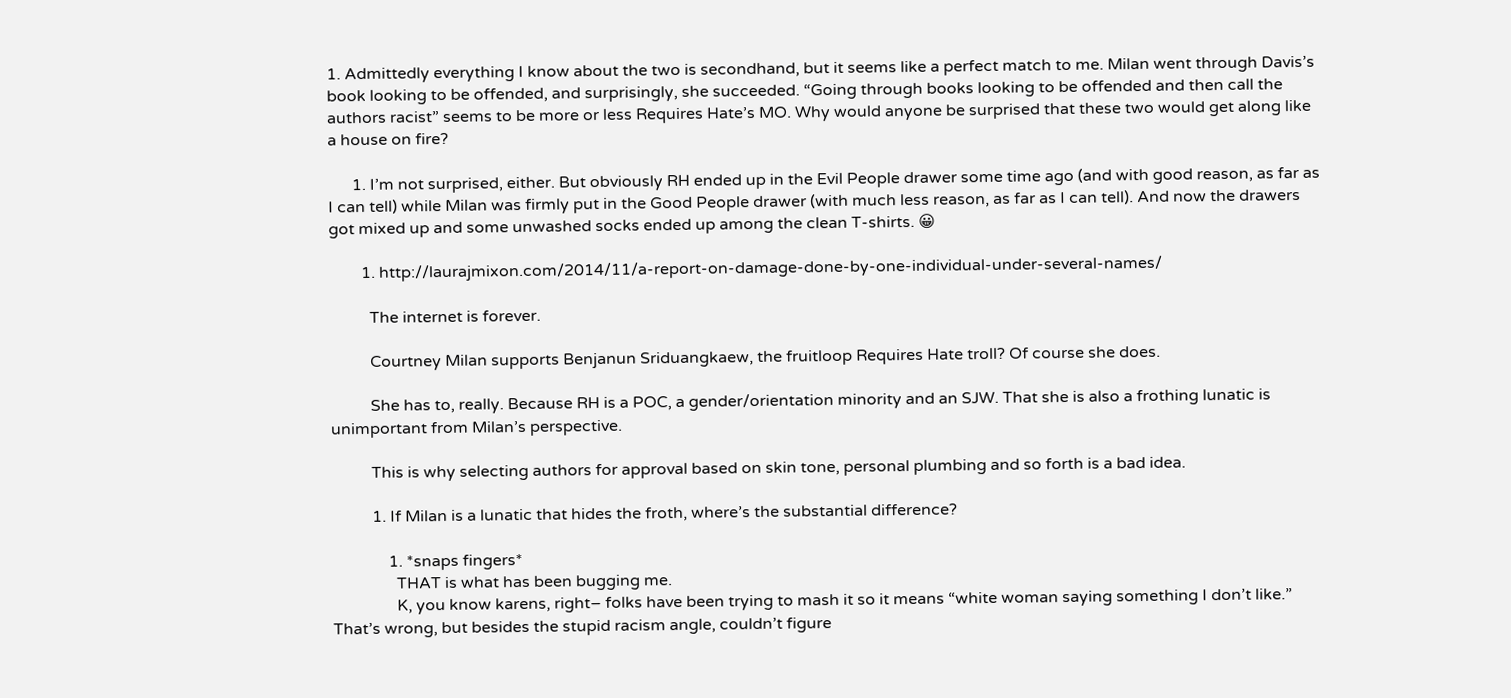1. Admittedly everything I know about the two is secondhand, but it seems like a perfect match to me. Milan went through Davis’s book looking to be offended, and surprisingly, she succeeded. “Going through books looking to be offended and then call the authors racist” seems to be more or less Requires Hate’s MO. Why would anyone be surprised that these two would get along like a house on fire?

      1. I’m not surprised, either. But obviously RH ended up in the Evil People drawer some time ago (and with good reason, as far as I can tell) while Milan was firmly put in the Good People drawer (with much less reason, as far as I can tell). And now the drawers got mixed up and some unwashed socks ended up among the clean T-shirts. 😀

        1. http://laurajmixon.com/2014/11/a-report-on-damage-done-by-one-individual-under-several-names/

          The internet is forever.

          Courtney Milan supports Benjanun Sriduangkaew, the fruitloop Requires Hate troll? Of course she does.

          She has to, really. Because RH is a POC, a gender/orientation minority and an SJW. That she is also a frothing lunatic is unimportant from Milan’s perspective.

          This is why selecting authors for approval based on skin tone, personal plumbing and so forth is a bad idea.

          1. If Milan is a lunatic that hides the froth, where’s the substantial difference?

              1. *snaps fingers*
                THAT is what has been bugging me.
                K, you know karens, right– folks have been trying to mash it so it means “white woman saying something I don’t like.” That’s wrong, but besides the stupid racism angle, couldn’t figure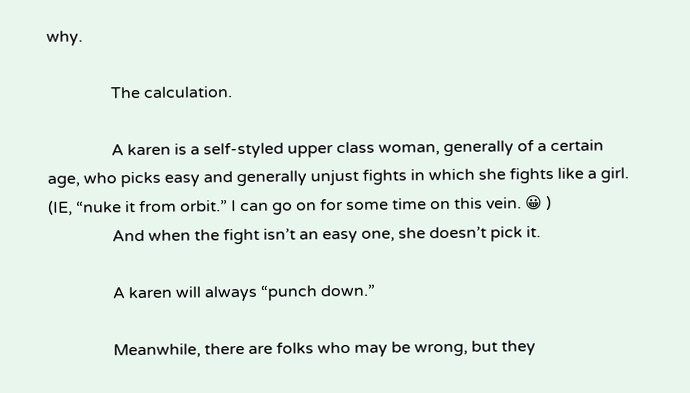why.

                The calculation.

                A karen is a self-styled upper class woman, generally of a certain age, who picks easy and generally unjust fights in which she fights like a girl. (IE, “nuke it from orbit.” I can go on for some time on this vein. 😀 )
                And when the fight isn’t an easy one, she doesn’t pick it.

                A karen will always “punch down.”

                Meanwhile, there are folks who may be wrong, but they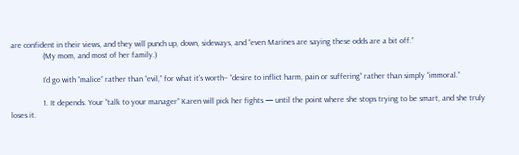are confident in their views, and they will punch up, down, sideways, and “even Marines are saying these odds are a bit off.”
                (My mom, and most of her family.)

                I’d go with “malice” rather than “evil,” for what it’s worth– “desire to inflict harm, pain or suffering” rather than simply “immoral.”

                1. It depends. Your “talk to your manager” Karen will pick her fights — until the point where she stops trying to be smart, and she truly loses it.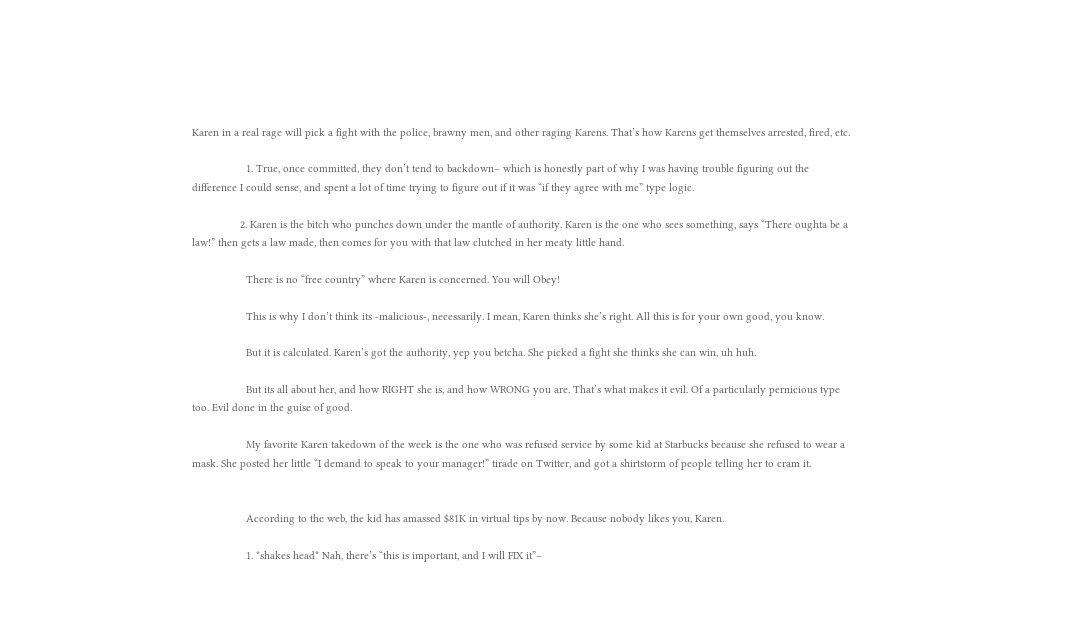Karen in a real rage will pick a fight with the police, brawny men, and other raging Karens. That’s how Karens get themselves arrested, fired, etc.

                  1. True, once committed, they don’t tend to backdown– which is honestly part of why I was having trouble figuring out the difference I could sense, and spent a lot of time trying to figure out if it was “if they agree with me” type logic.

                2. Karen is the bitch who punches down under the mantle of authority. Karen is the one who sees something, says “There oughta be a law!” then gets a law made, then comes for you with that law clutched in her meaty little hand.

                  There is no “free country” where Karen is concerned. You will Obey!

                  This is why I don’t think its -malicious-, necessarily. I mean, Karen thinks she’s right. All this is for your own good, you know.

                  But it is calculated. Karen’s got the authority, yep you betcha. She picked a fight she thinks she can win, uh huh.

                  But its all about her, and how RIGHT she is, and how WRONG you are. That’s what makes it evil. Of a particularly pernicious type too. Evil done in the guise of good.

                  My favorite Karen takedown of the week is the one who was refused service by some kid at Starbucks because she refused to wear a mask. She posted her little “I demand to speak to your manager!” tirade on Twitter, and got a shirtstorm of people telling her to cram it.


                  According to the web, the kid has amassed $81K in virtual tips by now. Because nobody likes you, Karen.

                  1. *shakes head* Nah, there’s “this is important, and I will FIX it”–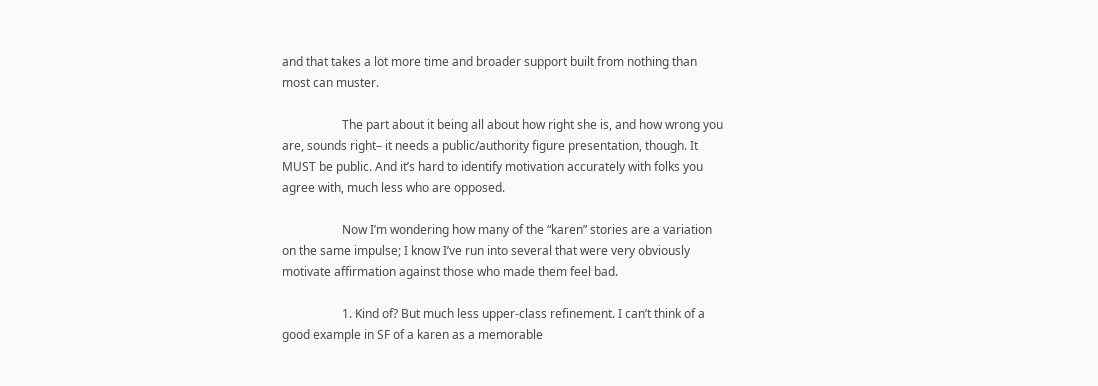and that takes a lot more time and broader support built from nothing than most can muster.

                    The part about it being all about how right she is, and how wrong you are, sounds right– it needs a public/authority figure presentation, though. It MUST be public. And it’s hard to identify motivation accurately with folks you agree with, much less who are opposed.

                    Now I’m wondering how many of the “karen” stories are a variation on the same impulse; I know I’ve run into several that were very obviously motivate affirmation against those who made them feel bad.

                    1. Kind of? But much less upper-class refinement. I can’t think of a good example in SF of a karen as a memorable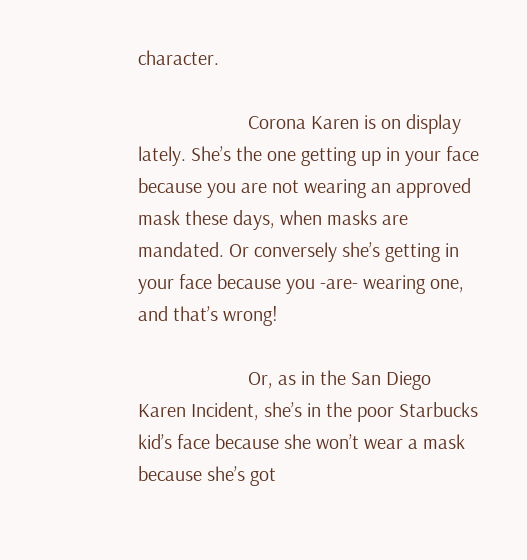character.

                      Corona Karen is on display lately. She’s the one getting up in your face because you are not wearing an approved mask these days, when masks are mandated. Or conversely she’s getting in your face because you -are- wearing one, and that’s wrong!

                      Or, as in the San Diego Karen Incident, she’s in the poor Starbucks kid’s face because she won’t wear a mask because she’s got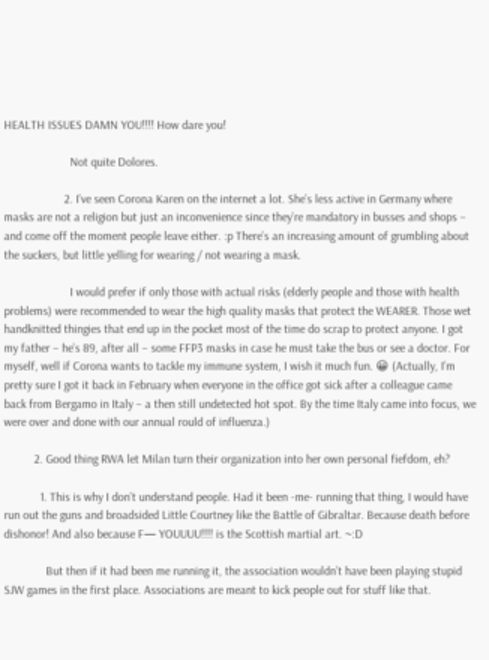HEALTH ISSUES DAMN YOU!!!! How dare you!

                      Not quite Dolores.

                    2. I’ve seen Corona Karen on the internet a lot. She’s less active in Germany where masks are not a religion but just an inconvenience since they’re mandatory in busses and shops – and come off the moment people leave either. :p There’s an increasing amount of grumbling about the suckers, but little yelling for wearing / not wearing a mask.

                      I would prefer if only those with actual risks (elderly people and those with health problems) were recommended to wear the high quality masks that protect the WEARER. Those wet handknitted thingies that end up in the pocket most of the time do scrap to protect anyone. I got my father – he’s 89, after all – some FFP3 masks in case he must take the bus or see a doctor. For myself, well if Corona wants to tackle my immune system, I wish it much fun. 😀 (Actually, I’m pretty sure I got it back in February when everyone in the office got sick after a colleague came back from Bergamo in Italy – a then still undetected hot spot. By the time Italy came into focus, we were over and done with our annual rould of influenza.)

          2. Good thing RWA let Milan turn their organization into her own personal fiefdom, eh?

            1. This is why I don’t understand people. Had it been -me- running that thing, I would have run out the guns and broadsided Little Courtney like the Battle of Gibraltar. Because death before dishonor! And also because F— YOUUUU!!!! is the Scottish martial art. ~:D

              But then if it had been me running it, the association wouldn’t have been playing stupid SJW games in the first place. Associations are meant to kick people out for stuff like that.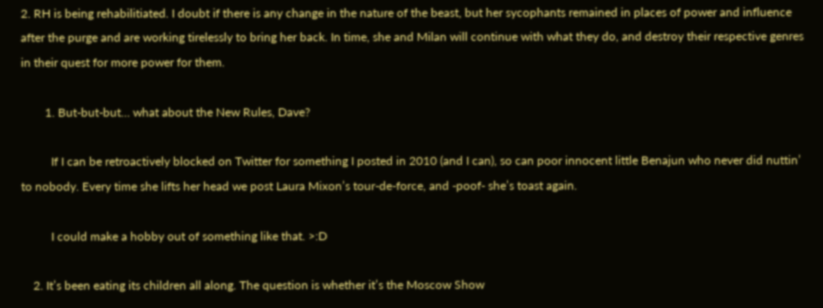2. RH is being rehabilitiated. I doubt if there is any change in the nature of the beast, but her sycophants remained in places of power and influence after the purge and are working tirelessly to bring her back. In time, she and Milan will continue with what they do, and destroy their respective genres in their quest for more power for them.

        1. But-but-but… what about the New Rules, Dave?

          If I can be retroactively blocked on Twitter for something I posted in 2010 (and I can), so can poor innocent little Benajun who never did nuttin’ to nobody. Every time she lifts her head we post Laura Mixon’s tour-de-force, and -poof- she’s toast again.

          I could make a hobby out of something like that. >:D

    2. It’s been eating its children all along. The question is whether it’s the Moscow Show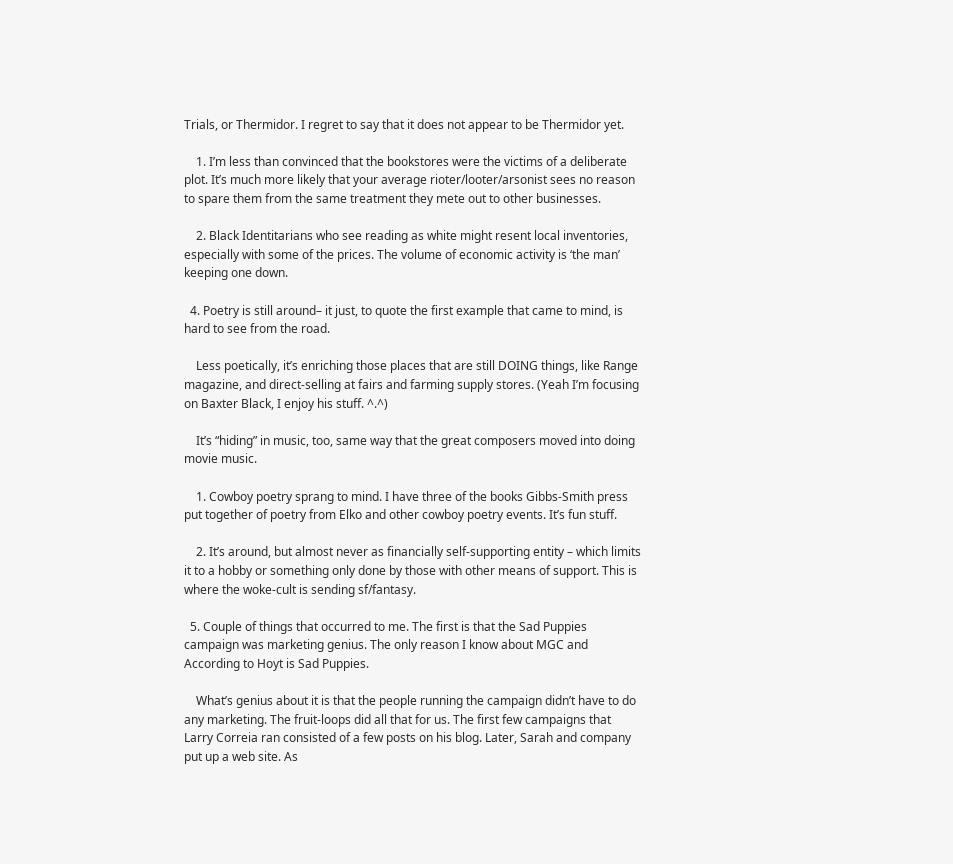Trials, or Thermidor. I regret to say that it does not appear to be Thermidor yet.

    1. I’m less than convinced that the bookstores were the victims of a deliberate plot. It’s much more likely that your average rioter/looter/arsonist sees no reason to spare them from the same treatment they mete out to other businesses.

    2. Black Identitarians who see reading as white might resent local inventories, especially with some of the prices. The volume of economic activity is ‘the man’ keeping one down.

  4. Poetry is still around– it just, to quote the first example that came to mind, is hard to see from the road.

    Less poetically, it’s enriching those places that are still DOING things, like Range magazine, and direct-selling at fairs and farming supply stores. (Yeah I’m focusing on Baxter Black, I enjoy his stuff. ^.^)

    It’s “hiding” in music, too, same way that the great composers moved into doing movie music.

    1. Cowboy poetry sprang to mind. I have three of the books Gibbs-Smith press put together of poetry from Elko and other cowboy poetry events. It’s fun stuff.

    2. It’s around, but almost never as financially self-supporting entity – which limits it to a hobby or something only done by those with other means of support. This is where the woke-cult is sending sf/fantasy.

  5. Couple of things that occurred to me. The first is that the Sad Puppies campaign was marketing genius. The only reason I know about MGC and According to Hoyt is Sad Puppies.

    What’s genius about it is that the people running the campaign didn’t have to do any marketing. The fruit-loops did all that for us. The first few campaigns that Larry Correia ran consisted of a few posts on his blog. Later, Sarah and company put up a web site. As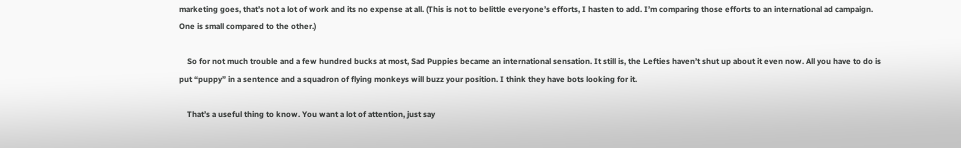marketing goes, that’s not a lot of work and its no expense at all. (This is not to belittle everyone’s efforts, I hasten to add. I’m comparing those efforts to an international ad campaign. One is small compared to the other.)

    So for not much trouble and a few hundred bucks at most, Sad Puppies became an international sensation. It still is, the Lefties haven’t shut up about it even now. All you have to do is put “puppy” in a sentence and a squadron of flying monkeys will buzz your position. I think they have bots looking for it.

    That’s a useful thing to know. You want a lot of attention, just say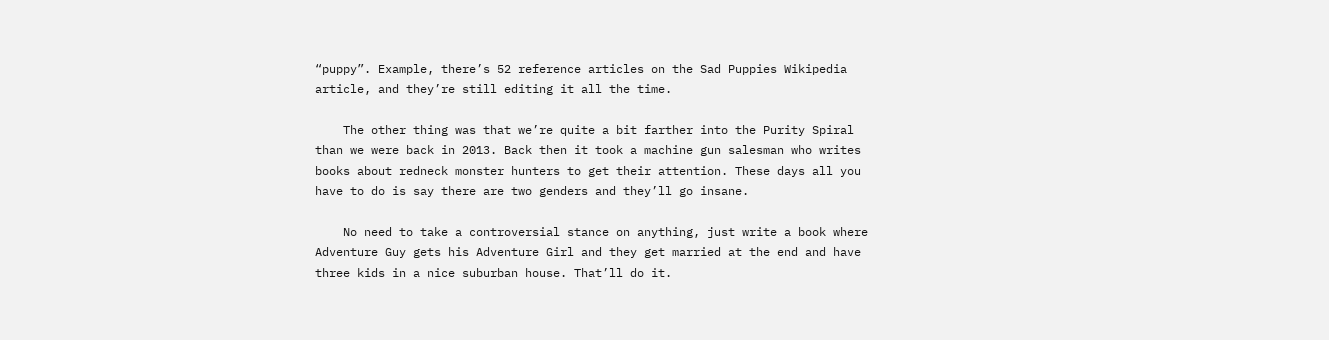“puppy”. Example, there’s 52 reference articles on the Sad Puppies Wikipedia article, and they’re still editing it all the time.

    The other thing was that we’re quite a bit farther into the Purity Spiral than we were back in 2013. Back then it took a machine gun salesman who writes books about redneck monster hunters to get their attention. These days all you have to do is say there are two genders and they’ll go insane.

    No need to take a controversial stance on anything, just write a book where Adventure Guy gets his Adventure Girl and they get married at the end and have three kids in a nice suburban house. That’ll do it.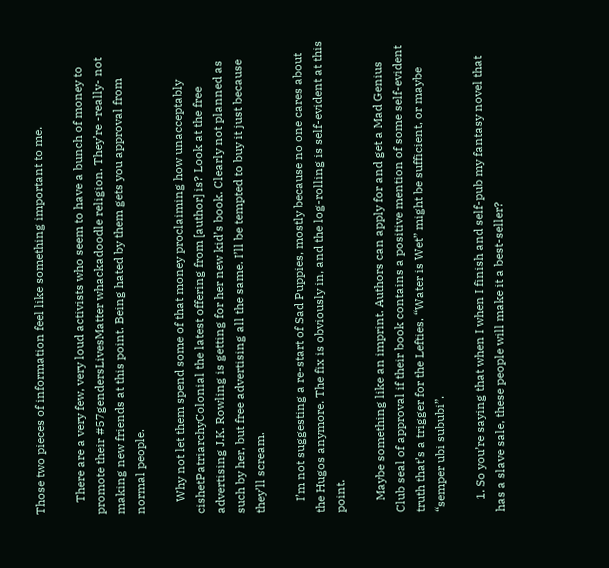Those two pieces of information feel like something important to me.

    There are a very few, very loud activists who seem to have a bunch of money to promote their #57gendersLivesMatter whackadoodle religion. They’re -really- not making new friends at this point. Being hated by them gets you approval from normal people.

    Why not let them spend some of that money proclaiming how unacceptably cishetPatriarchyColonial the latest offering from [author] is? Look at the free advertising J.K. Rowling is getting for her new kid’s book. Clearly not planned as such by her, but free advertising all the same. I’ll be tempted to buy it just because they’ll scream.

    I’m not suggesting a re-start of Sad Puppies, mostly because no one cares about the Hugos anymore. The fix is obviously in, and the log-rolling is self-evident at this point.

    Maybe something like an imprint. Authors can apply for and get a Mad Genius Club seal of approval if their book contains a positive mention of some self-evident truth that’s a trigger for the Lefties. “Water is Wet” might be sufficient, or maybe “semper ubi sububi”.

    1. So you’re saying that when I when I finish and self-pub my fantasy novel that has a slave sale, these people will make it a best-seller?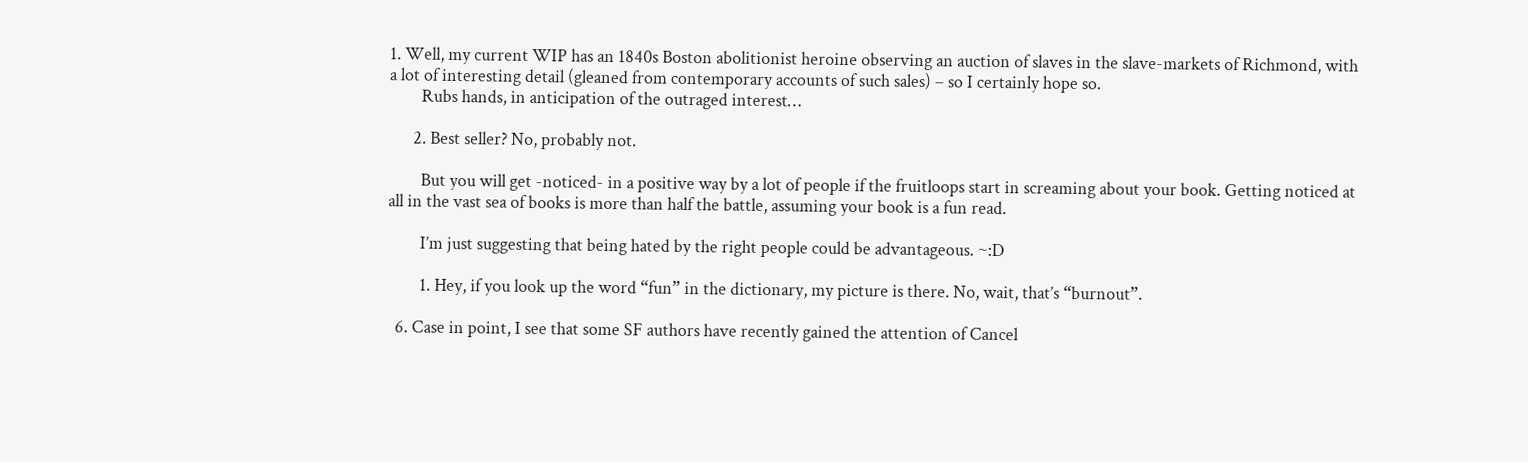1. Well, my current WIP has an 1840s Boston abolitionist heroine observing an auction of slaves in the slave-markets of Richmond, with a lot of interesting detail (gleaned from contemporary accounts of such sales) – so I certainly hope so.
        Rubs hands, in anticipation of the outraged interest…

      2. Best seller? No, probably not.

        But you will get -noticed- in a positive way by a lot of people if the fruitloops start in screaming about your book. Getting noticed at all in the vast sea of books is more than half the battle, assuming your book is a fun read.

        I’m just suggesting that being hated by the right people could be advantageous. ~:D

        1. Hey, if you look up the word “fun” in the dictionary, my picture is there. No, wait, that’s “burnout”.

  6. Case in point, I see that some SF authors have recently gained the attention of Cancel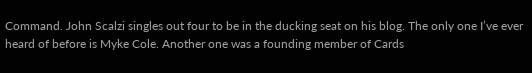Command. John Scalzi singles out four to be in the ducking seat on his blog. The only one I’ve ever heard of before is Myke Cole. Another one was a founding member of Cards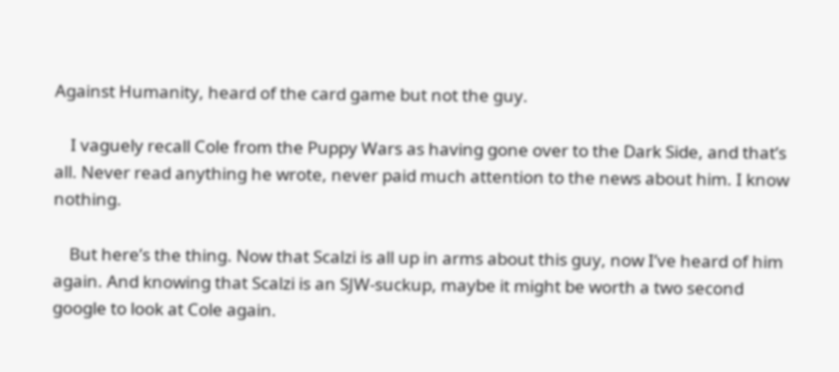Against Humanity, heard of the card game but not the guy.

    I vaguely recall Cole from the Puppy Wars as having gone over to the Dark Side, and that’s all. Never read anything he wrote, never paid much attention to the news about him. I know nothing.

    But here’s the thing. Now that Scalzi is all up in arms about this guy, now I’ve heard of him again. And knowing that Scalzi is an SJW-suckup, maybe it might be worth a two second google to look at Cole again.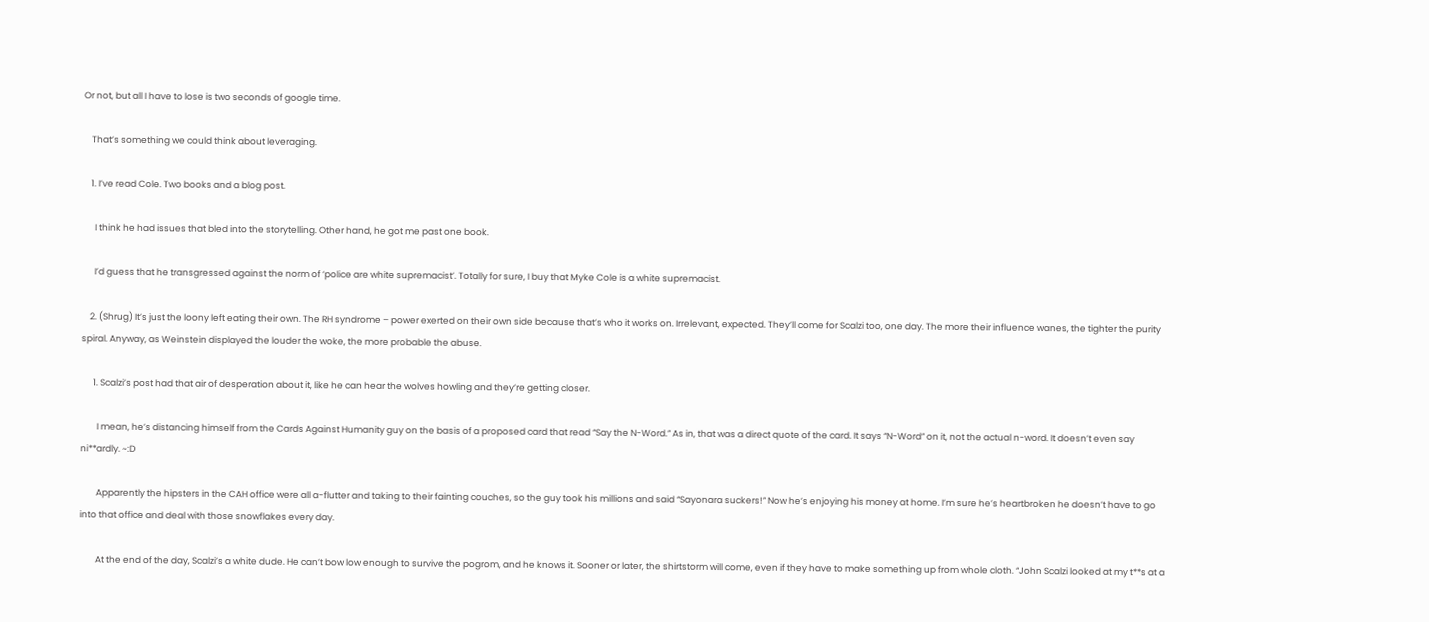Or not, but all I have to lose is two seconds of google time.

    That’s something we could think about leveraging.

    1. I’ve read Cole. Two books and a blog post.

      I think he had issues that bled into the storytelling. Other hand, he got me past one book.

      I’d guess that he transgressed against the norm of ‘police are white supremacist’. Totally for sure, I buy that Myke Cole is a white supremacist.

    2. (Shrug) It’s just the loony left eating their own. The RH syndrome – power exerted on their own side because that’s who it works on. Irrelevant, expected. They’ll come for Scalzi too, one day. The more their influence wanes, the tighter the purity spiral. Anyway, as Weinstein displayed the louder the woke, the more probable the abuse.

      1. Scalzi’s post had that air of desperation about it, like he can hear the wolves howling and they’re getting closer.

        I mean, he’s distancing himself from the Cards Against Humanity guy on the basis of a proposed card that read “Say the N-Word.” As in, that was a direct quote of the card. It says “N-Word” on it, not the actual n-word. It doesn’t even say ni**ardly. ~:D

        Apparently the hipsters in the CAH office were all a-flutter and taking to their fainting couches, so the guy took his millions and said “Sayonara suckers!” Now he’s enjoying his money at home. I’m sure he’s heartbroken he doesn’t have to go into that office and deal with those snowflakes every day.

        At the end of the day, Scalzi’s a white dude. He can’t bow low enough to survive the pogrom, and he knows it. Sooner or later, the shirtstorm will come, even if they have to make something up from whole cloth. “John Scalzi looked at my t**s at a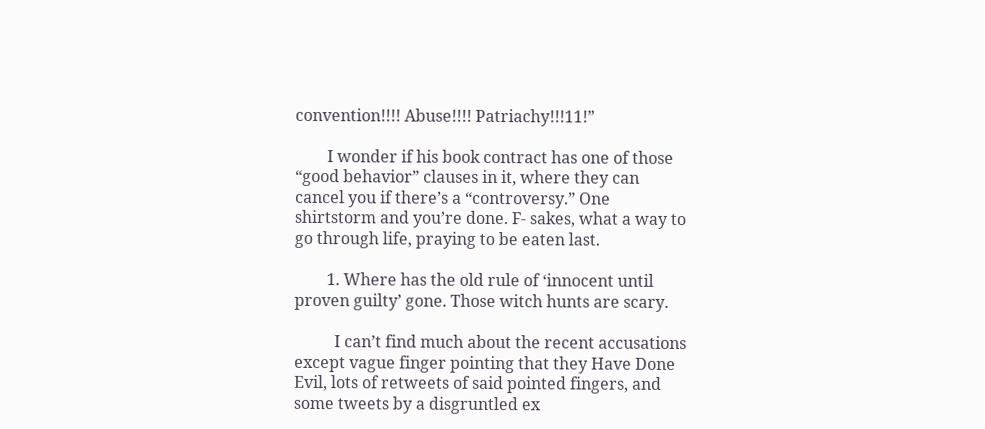convention!!!! Abuse!!!! Patriachy!!!11!”

        I wonder if his book contract has one of those “good behavior” clauses in it, where they can cancel you if there’s a “controversy.” One shirtstorm and you’re done. F- sakes, what a way to go through life, praying to be eaten last.

        1. Where has the old rule of ‘innocent until proven guilty’ gone. Those witch hunts are scary.

          I can’t find much about the recent accusations except vague finger pointing that they Have Done Evil, lots of retweets of said pointed fingers, and some tweets by a disgruntled ex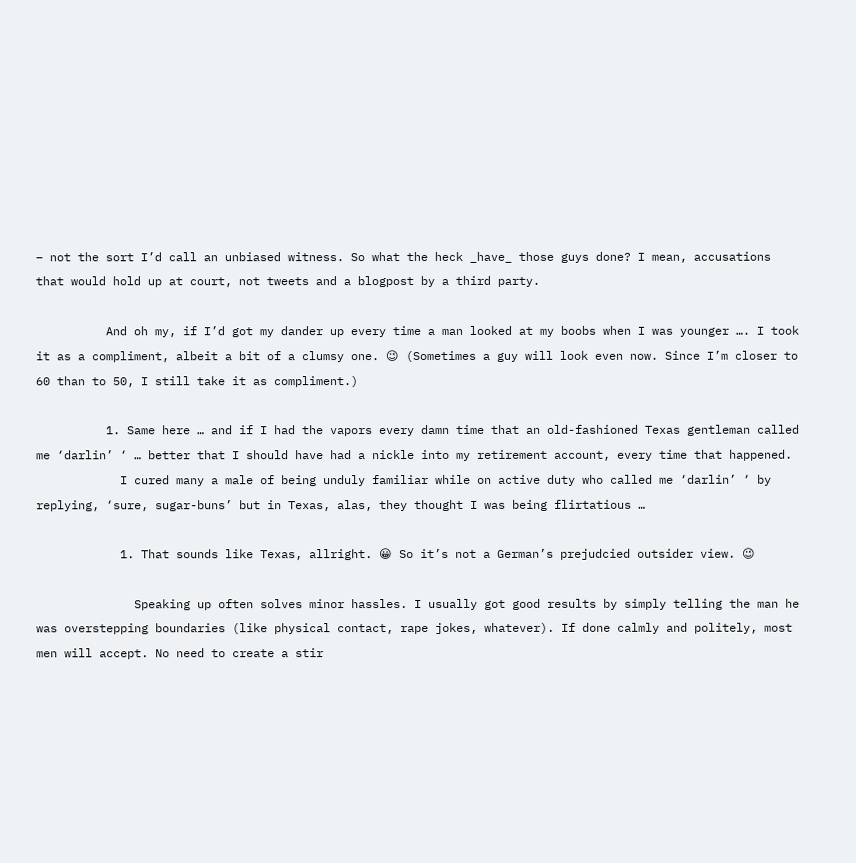– not the sort I’d call an unbiased witness. So what the heck _have_ those guys done? I mean, accusations that would hold up at court, not tweets and a blogpost by a third party.

          And oh my, if I’d got my dander up every time a man looked at my boobs when I was younger …. I took it as a compliment, albeit a bit of a clumsy one. 😉 (Sometimes a guy will look even now. Since I’m closer to 60 than to 50, I still take it as compliment.)

          1. Same here … and if I had the vapors every damn time that an old-fashioned Texas gentleman called me ‘darlin’ ‘ … better that I should have had a nickle into my retirement account, every time that happened.
            I cured many a male of being unduly familiar while on active duty who called me ‘darlin’ ‘ by replying, ‘sure, sugar-buns’ but in Texas, alas, they thought I was being flirtatious …

            1. That sounds like Texas, allright. 😀 So it’s not a German’s prejudcied outsider view. 😉

              Speaking up often solves minor hassles. I usually got good results by simply telling the man he was overstepping boundaries (like physical contact, rape jokes, whatever). If done calmly and politely, most men will accept. No need to create a stir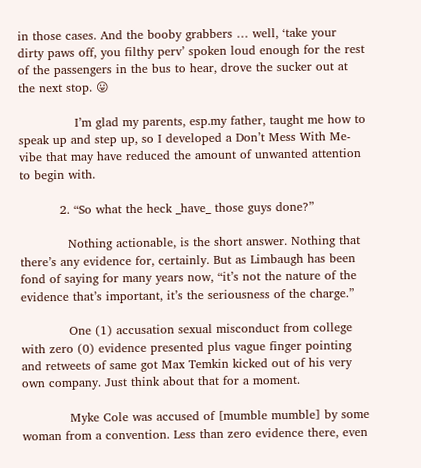in those cases. And the booby grabbers … well, ‘take your dirty paws off, you filthy perv’ spoken loud enough for the rest of the passengers in the bus to hear, drove the sucker out at the next stop. 😛

              I’m glad my parents, esp.my father, taught me how to speak up and step up, so I developed a Don’t Mess With Me-vibe that may have reduced the amount of unwanted attention to begin with.

          2. “So what the heck _have_ those guys done?”

            Nothing actionable, is the short answer. Nothing that there’s any evidence for, certainly. But as Limbaugh has been fond of saying for many years now, “it’s not the nature of the evidence that’s important, it’s the seriousness of the charge.”

            One (1) accusation sexual misconduct from college with zero (0) evidence presented plus vague finger pointing and retweets of same got Max Temkin kicked out of his very own company. Just think about that for a moment.

            Myke Cole was accused of [mumble mumble] by some woman from a convention. Less than zero evidence there, even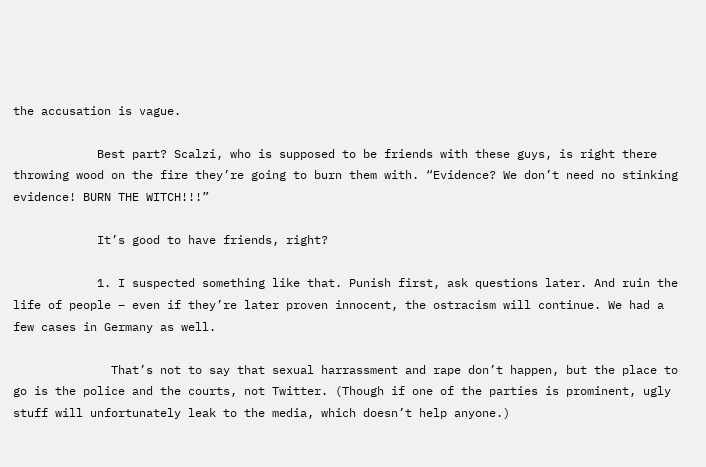the accusation is vague.

            Best part? Scalzi, who is supposed to be friends with these guys, is right there throwing wood on the fire they’re going to burn them with. “Evidence? We don’t need no stinking evidence! BURN THE WITCH!!!”

            It’s good to have friends, right?

            1. I suspected something like that. Punish first, ask questions later. And ruin the life of people – even if they’re later proven innocent, the ostracism will continue. We had a few cases in Germany as well.

              That’s not to say that sexual harrassment and rape don’t happen, but the place to go is the police and the courts, not Twitter. (Though if one of the parties is prominent, ugly stuff will unfortunately leak to the media, which doesn’t help anyone.)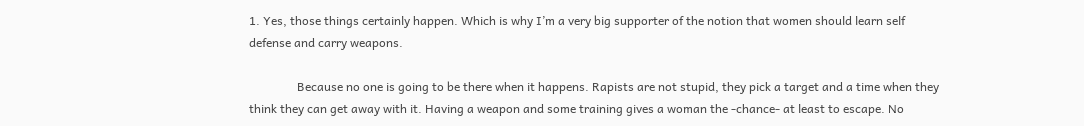1. Yes, those things certainly happen. Which is why I’m a very big supporter of the notion that women should learn self defense and carry weapons.

                Because no one is going to be there when it happens. Rapists are not stupid, they pick a target and a time when they think they can get away with it. Having a weapon and some training gives a woman the -chance- at least to escape. No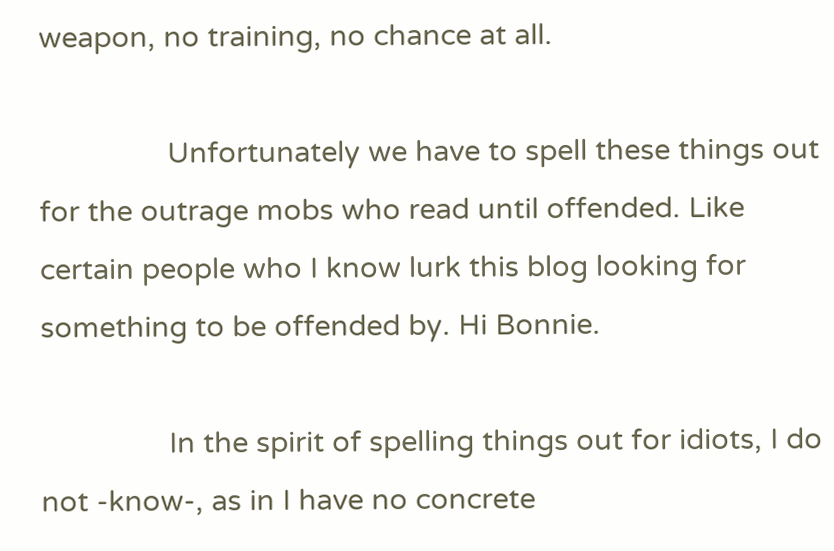weapon, no training, no chance at all.

                Unfortunately we have to spell these things out for the outrage mobs who read until offended. Like certain people who I know lurk this blog looking for something to be offended by. Hi Bonnie.

                In the spirit of spelling things out for idiots, I do not -know-, as in I have no concrete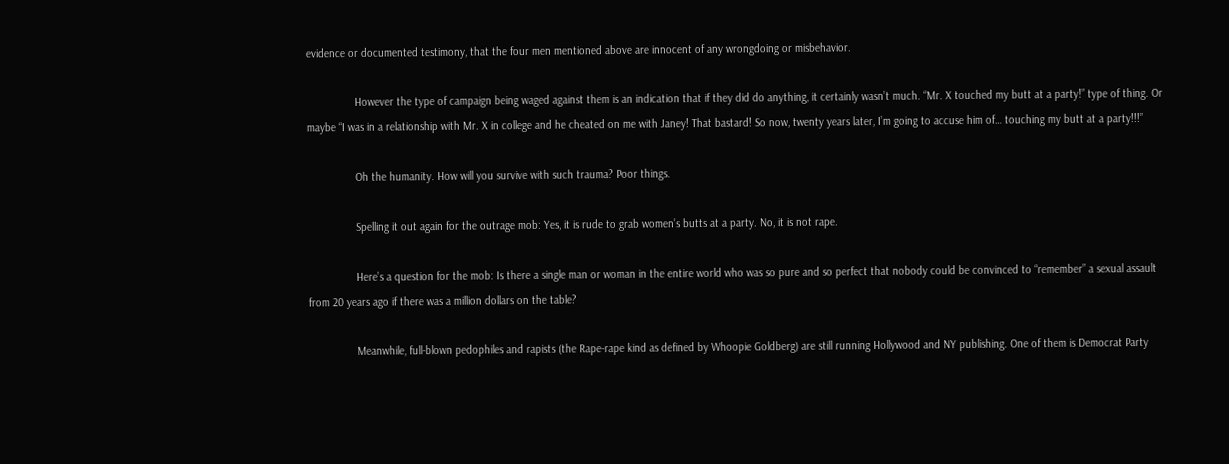evidence or documented testimony, that the four men mentioned above are innocent of any wrongdoing or misbehavior.

                However the type of campaign being waged against them is an indication that if they did do anything, it certainly wasn’t much. “Mr. X touched my butt at a party!” type of thing. Or maybe “I was in a relationship with Mr. X in college and he cheated on me with Janey! That bastard! So now, twenty years later, I’m going to accuse him of… touching my butt at a party!!!”

                Oh the humanity. How will you survive with such trauma? Poor things.

                Spelling it out again for the outrage mob: Yes, it is rude to grab women’s butts at a party. No, it is not rape.

                Here’s a question for the mob: Is there a single man or woman in the entire world who was so pure and so perfect that nobody could be convinced to “remember” a sexual assault from 20 years ago if there was a million dollars on the table?

                Meanwhile, full-blown pedophiles and rapists (the Rape-rape kind as defined by Whoopie Goldberg) are still running Hollywood and NY publishing. One of them is Democrat Party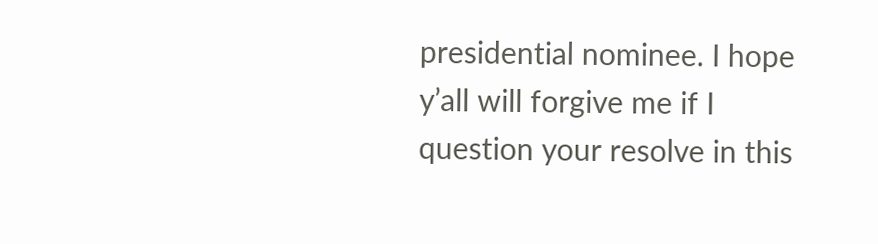presidential nominee. I hope y’all will forgive me if I question your resolve in this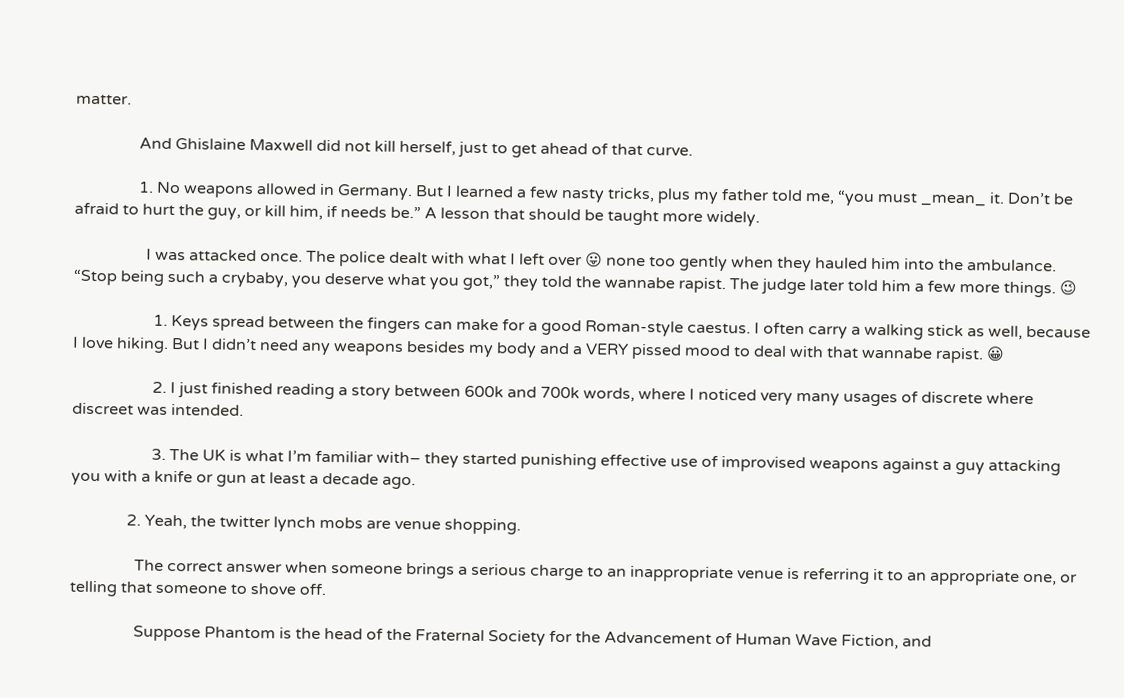matter.

                And Ghislaine Maxwell did not kill herself, just to get ahead of that curve.

                1. No weapons allowed in Germany. But I learned a few nasty tricks, plus my father told me, “you must _mean_ it. Don’t be afraid to hurt the guy, or kill him, if needs be.” A lesson that should be taught more widely.

                  I was attacked once. The police dealt with what I left over 😛 none too gently when they hauled him into the ambulance. “Stop being such a crybaby, you deserve what you got,” they told the wannabe rapist. The judge later told him a few more things. 😉

                    1. Keys spread between the fingers can make for a good Roman-style caestus. I often carry a walking stick as well, because I love hiking. But I didn’t need any weapons besides my body and a VERY pissed mood to deal with that wannabe rapist. 😀

                    2. I just finished reading a story between 600k and 700k words, where I noticed very many usages of discrete where discreet was intended.

                    3. The UK is what I’m familiar with– they started punishing effective use of improvised weapons against a guy attacking you with a knife or gun at least a decade ago.

              2. Yeah, the twitter lynch mobs are venue shopping.

                The correct answer when someone brings a serious charge to an inappropriate venue is referring it to an appropriate one, or telling that someone to shove off.

                Suppose Phantom is the head of the Fraternal Society for the Advancement of Human Wave Fiction, and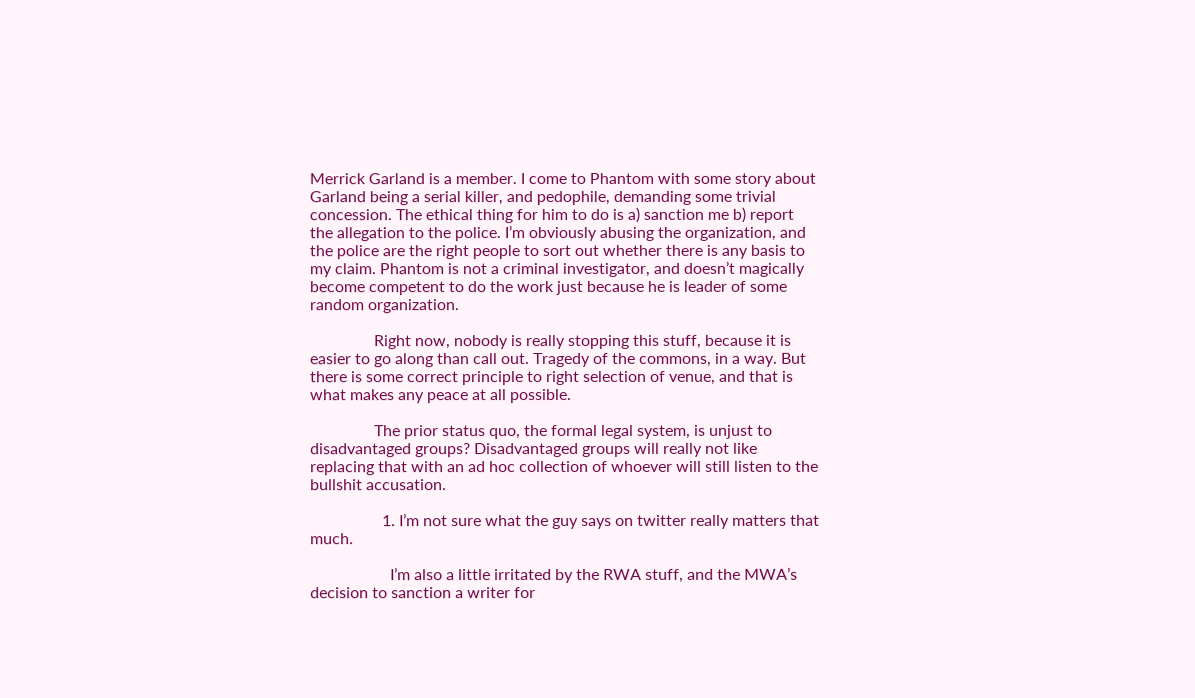Merrick Garland is a member. I come to Phantom with some story about Garland being a serial killer, and pedophile, demanding some trivial concession. The ethical thing for him to do is a) sanction me b) report the allegation to the police. I’m obviously abusing the organization, and the police are the right people to sort out whether there is any basis to my claim. Phantom is not a criminal investigator, and doesn’t magically become competent to do the work just because he is leader of some random organization.

                Right now, nobody is really stopping this stuff, because it is easier to go along than call out. Tragedy of the commons, in a way. But there is some correct principle to right selection of venue, and that is what makes any peace at all possible.

                The prior status quo, the formal legal system, is unjust to disadvantaged groups? Disadvantaged groups will really not like replacing that with an ad hoc collection of whoever will still listen to the bullshit accusation.

                  1. I’m not sure what the guy says on twitter really matters that much.

                    I’m also a little irritated by the RWA stuff, and the MWA’s decision to sanction a writer for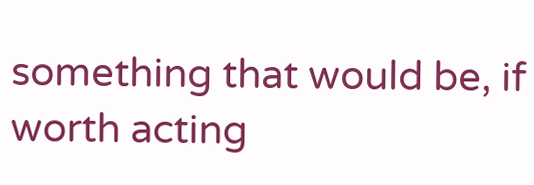something that would be, if worth acting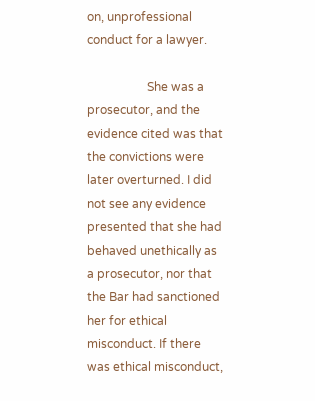on, unprofessional conduct for a lawyer.

                    She was a prosecutor, and the evidence cited was that the convictions were later overturned. I did not see any evidence presented that she had behaved unethically as a prosecutor, nor that the Bar had sanctioned her for ethical misconduct. If there was ethical misconduct,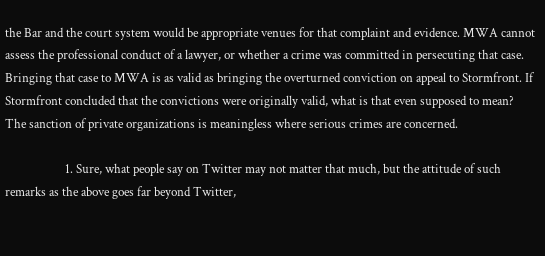the Bar and the court system would be appropriate venues for that complaint and evidence. MWA cannot assess the professional conduct of a lawyer, or whether a crime was committed in persecuting that case. Bringing that case to MWA is as valid as bringing the overturned conviction on appeal to Stormfront. If Stormfront concluded that the convictions were originally valid, what is that even supposed to mean? The sanction of private organizations is meaningless where serious crimes are concerned.

                    1. Sure, what people say on Twitter may not matter that much, but the attitude of such remarks as the above goes far beyond Twitter,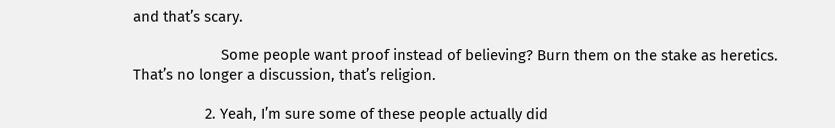and that’s scary.

                      Some people want proof instead of believing? Burn them on the stake as heretics. That’s no longer a discussion, that’s religion.

                  2. Yeah, I’m sure some of these people actually did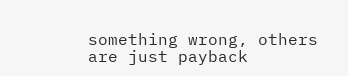something wrong, others are just payback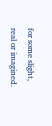for some slight, real or imagined.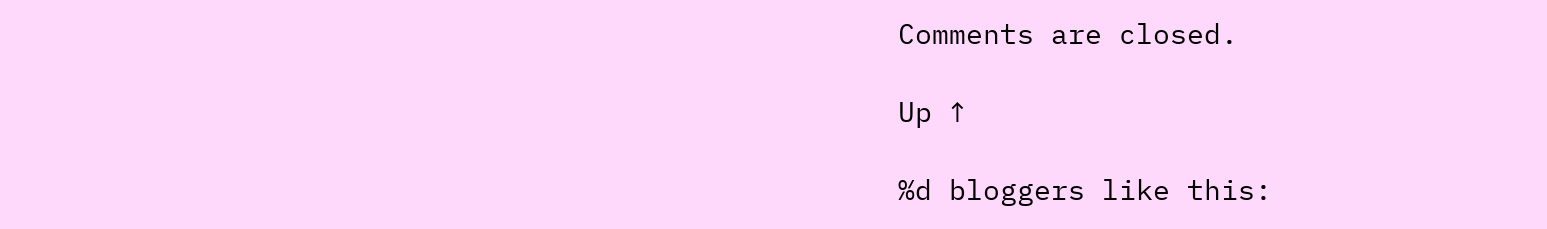Comments are closed.

Up ↑

%d bloggers like this: